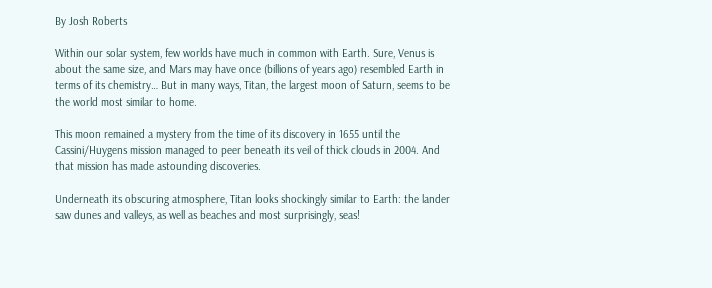By Josh Roberts

Within our solar system, few worlds have much in common with Earth. Sure, Venus is about the same size, and Mars may have once (billions of years ago) resembled Earth in terms of its chemistry… But in many ways, Titan, the largest moon of Saturn, seems to be the world most similar to home.

This moon remained a mystery from the time of its discovery in 1655 until the Cassini/Huygens mission managed to peer beneath its veil of thick clouds in 2004. And that mission has made astounding discoveries.

Underneath its obscuring atmosphere, Titan looks shockingly similar to Earth: the lander saw dunes and valleys, as well as beaches and most surprisingly, seas!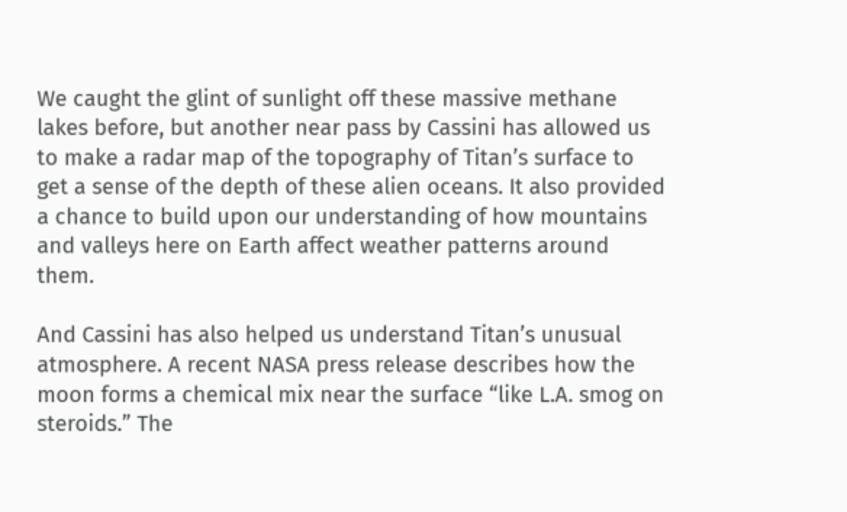We caught the glint of sunlight off these massive methane lakes before, but another near pass by Cassini has allowed us to make a radar map of the topography of Titan’s surface to get a sense of the depth of these alien oceans. It also provided a chance to build upon our understanding of how mountains and valleys here on Earth affect weather patterns around them.

And Cassini has also helped us understand Titan’s unusual atmosphere. A recent NASA press release describes how the moon forms a chemical mix near the surface “like L.A. smog on steroids.” The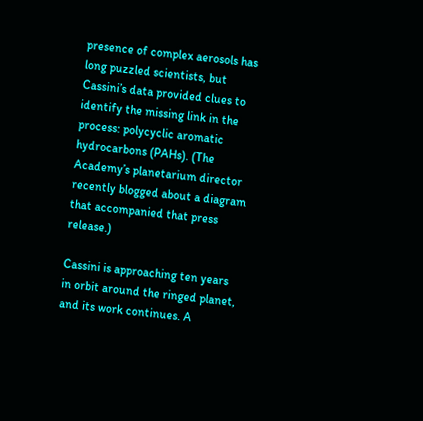presence of complex aerosols has long puzzled scientists, but Cassini’s data provided clues to identify the missing link in the process: polycyclic aromatic hydrocarbons (PAHs). (The Academy’s planetarium director recently blogged about a diagram that accompanied that press release.)

Cassini is approaching ten years in orbit around the ringed planet, and its work continues. A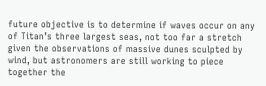future objective is to determine if waves occur on any of Titan’s three largest seas, not too far a stretch given the observations of massive dunes sculpted by wind, but astronomers are still working to piece together the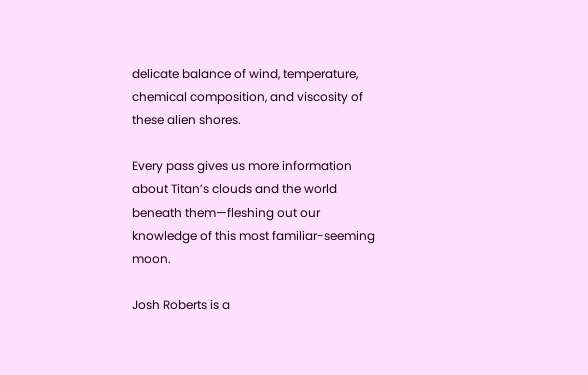delicate balance of wind, temperature, chemical composition, and viscosity of these alien shores.

Every pass gives us more information about Titan’s clouds and the world beneath them—fleshing out our knowledge of this most familiar-seeming moon.

Josh Roberts is a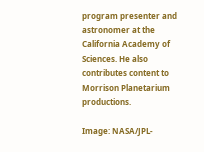program presenter and astronomer at the California Academy of Sciences. He also contributes content to Morrison Planetarium productions.

Image: NASA/JPL-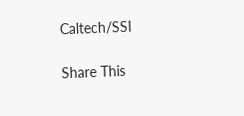Caltech/SSI

Share This